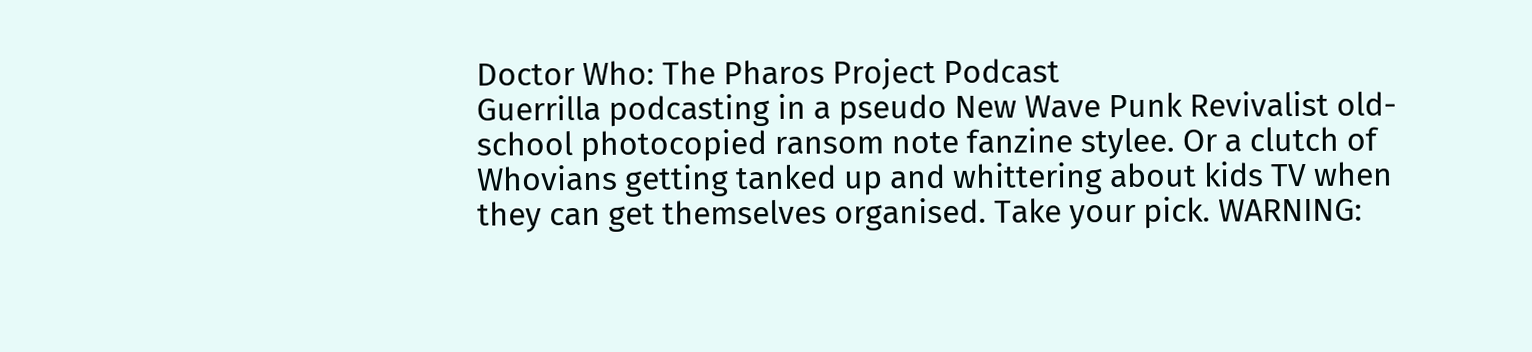Doctor Who: The Pharos Project Podcast
Guerrilla podcasting in a pseudo New Wave Punk Revivalist old-school photocopied ransom note fanzine stylee. Or a clutch of Whovians getting tanked up and whittering about kids TV when they can get themselves organised. Take your pick. WARNING: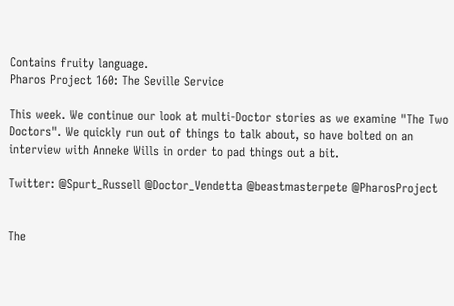Contains fruity language.
Pharos Project 160: The Seville Service

This week. We continue our look at multi-Doctor stories as we examine "The Two Doctors". We quickly run out of things to talk about, so have bolted on an interview with Anneke Wills in order to pad things out a bit.

Twitter: @Spurt_Russell @Doctor_Vendetta @beastmasterpete @PharosProject


The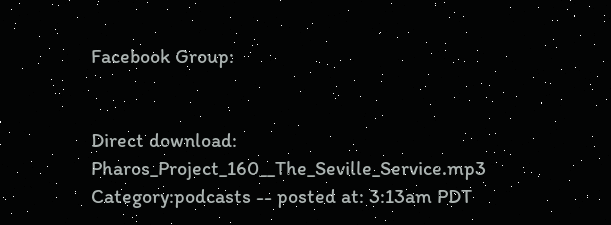Facebook Group:


Direct download: Pharos_Project_160__The_Seville_Service.mp3
Category:podcasts -- posted at: 3:13am PDT